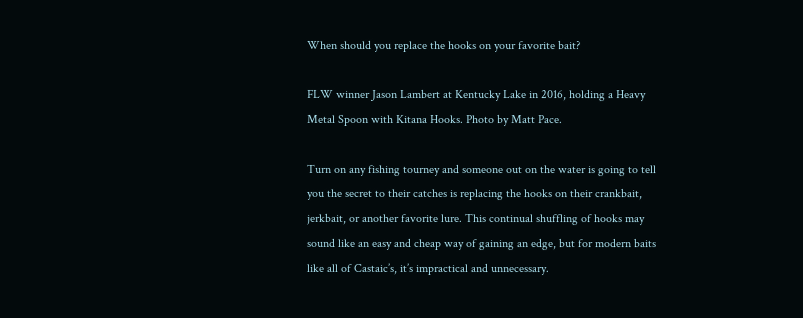When should you replace the hooks on your favorite bait?

FLW winner Jason Lambert at Kentucky Lake in 2016, holding a Heavy Metal Spoon with Kitana Hooks. Photo by Matt Pace.

Turn on any fishing tourney and someone out on the water is going to tell you the secret to their catches is replacing the hooks on their crankbait, jerkbait, or another favorite lure. This continual shuffling of hooks may sound like an easy and cheap way of gaining an edge, but for modern baits like all of Castaic’s, it’s impractical and unnecessary.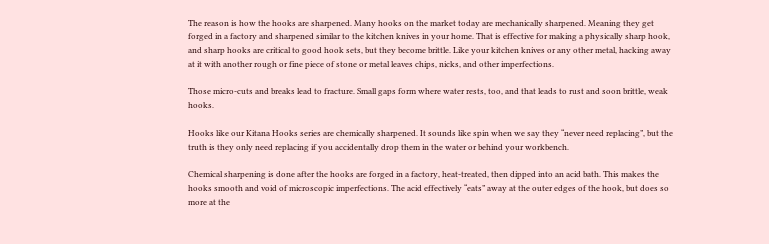The reason is how the hooks are sharpened. Many hooks on the market today are mechanically sharpened. Meaning they get forged in a factory and sharpened similar to the kitchen knives in your home. That is effective for making a physically sharp hook, and sharp hooks are critical to good hook sets, but they become brittle. Like your kitchen knives or any other metal, hacking away at it with another rough or fine piece of stone or metal leaves chips, nicks, and other imperfections.

Those micro-cuts and breaks lead to fracture. Small gaps form where water rests, too, and that leads to rust and soon brittle, weak hooks.

Hooks like our Kitana Hooks series are chemically sharpened. It sounds like spin when we say they “never need replacing”, but the truth is they only need replacing if you accidentally drop them in the water or behind your workbench.

Chemical sharpening is done after the hooks are forged in a factory, heat-treated, then dipped into an acid bath. This makes the hooks smooth and void of microscopic imperfections. The acid effectively “eats” away at the outer edges of the hook, but does so more at the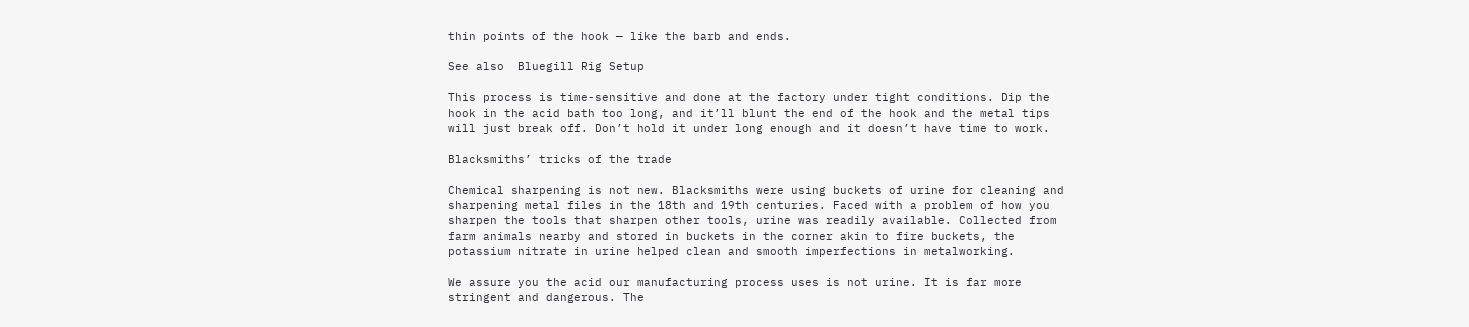thin points of the hook — like the barb and ends.

See also  Bluegill Rig Setup

This process is time-sensitive and done at the factory under tight conditions. Dip the hook in the acid bath too long, and it’ll blunt the end of the hook and the metal tips will just break off. Don’t hold it under long enough and it doesn’t have time to work.

Blacksmiths’ tricks of the trade

Chemical sharpening is not new. Blacksmiths were using buckets of urine for cleaning and sharpening metal files in the 18th and 19th centuries. Faced with a problem of how you sharpen the tools that sharpen other tools, urine was readily available. Collected from farm animals nearby and stored in buckets in the corner akin to fire buckets, the potassium nitrate in urine helped clean and smooth imperfections in metalworking.

We assure you the acid our manufacturing process uses is not urine. It is far more stringent and dangerous. The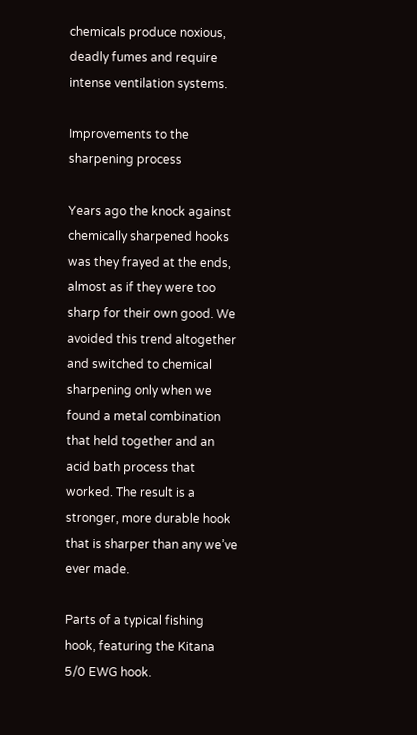chemicals produce noxious, deadly fumes and require intense ventilation systems.

Improvements to the sharpening process

Years ago the knock against chemically sharpened hooks was they frayed at the ends, almost as if they were too sharp for their own good. We avoided this trend altogether and switched to chemical sharpening only when we found a metal combination that held together and an acid bath process that worked. The result is a stronger, more durable hook that is sharper than any we’ve ever made.

Parts of a typical fishing hook, featuring the Kitana 5/0 EWG hook.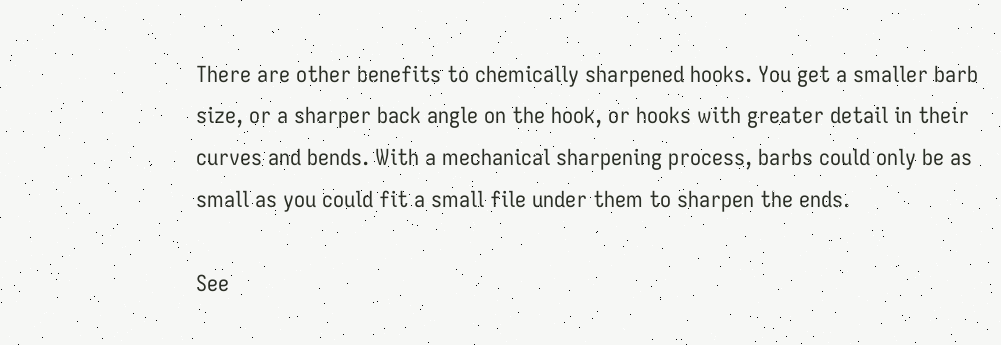There are other benefits to chemically sharpened hooks. You get a smaller barb size, or a sharper back angle on the hook, or hooks with greater detail in their curves and bends. With a mechanical sharpening process, barbs could only be as small as you could fit a small file under them to sharpen the ends.

See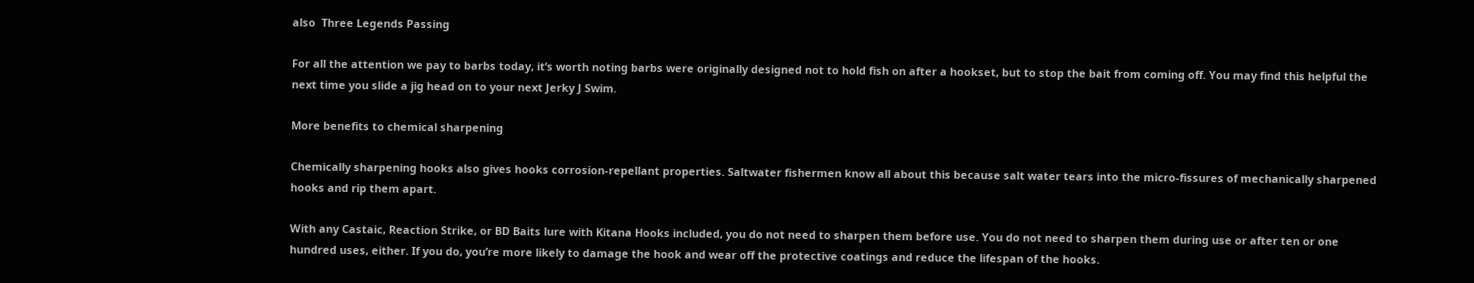also  Three Legends Passing

For all the attention we pay to barbs today, it’s worth noting barbs were originally designed not to hold fish on after a hookset, but to stop the bait from coming off. You may find this helpful the next time you slide a jig head on to your next Jerky J Swim.

More benefits to chemical sharpening

Chemically sharpening hooks also gives hooks corrosion-repellant properties. Saltwater fishermen know all about this because salt water tears into the micro-fissures of mechanically sharpened hooks and rip them apart.

With any Castaic, Reaction Strike, or BD Baits lure with Kitana Hooks included, you do not need to sharpen them before use. You do not need to sharpen them during use or after ten or one hundred uses, either. If you do, you’re more likely to damage the hook and wear off the protective coatings and reduce the lifespan of the hooks.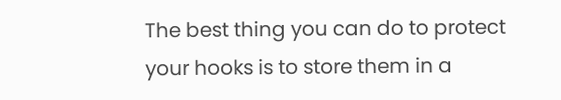The best thing you can do to protect your hooks is to store them in a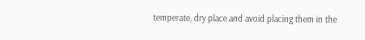temperate, dry place and avoid placing them in the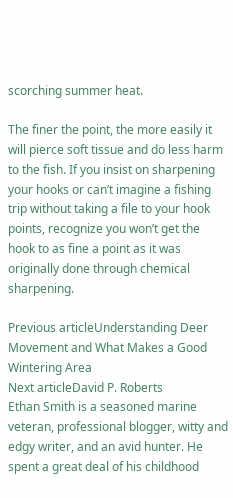scorching summer heat.

The finer the point, the more easily it will pierce soft tissue and do less harm to the fish. If you insist on sharpening your hooks or can’t imagine a fishing trip without taking a file to your hook points, recognize you won’t get the hook to as fine a point as it was originally done through chemical sharpening.

Previous articleUnderstanding Deer Movement and What Makes a Good Wintering Area
Next articleDavid P. Roberts
Ethan Smith is a seasoned marine veteran, professional blogger, witty and edgy writer, and an avid hunter. He spent a great deal of his childhood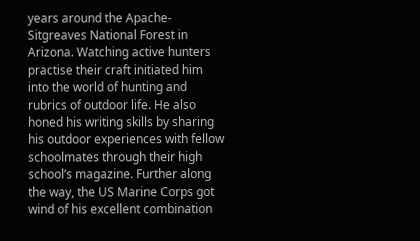years around the Apache-Sitgreaves National Forest in Arizona. Watching active hunters practise their craft initiated him into the world of hunting and rubrics of outdoor life. He also honed his writing skills by sharing his outdoor experiences with fellow schoolmates through their high school’s magazine. Further along the way, the US Marine Corps got wind of his excellent combination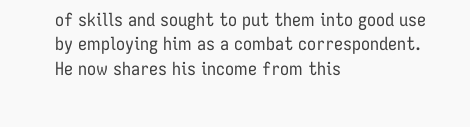of skills and sought to put them into good use by employing him as a combat correspondent. He now shares his income from this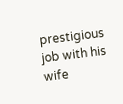prestigious job with his wife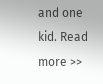and one kid. Read more >>